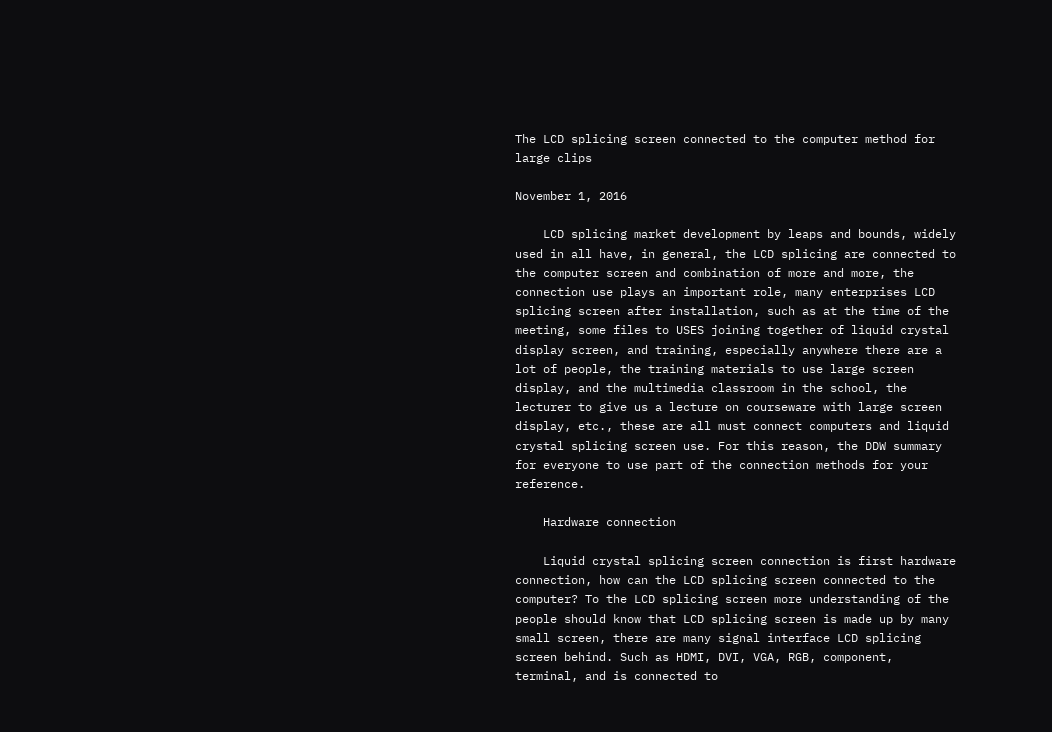The LCD splicing screen connected to the computer method for large clips

November 1, 2016

    LCD splicing market development by leaps and bounds, widely used in all have, in general, the LCD splicing are connected to the computer screen and combination of more and more, the connection use plays an important role, many enterprises LCD splicing screen after installation, such as at the time of the meeting, some files to USES joining together of liquid crystal display screen, and training, especially anywhere there are a lot of people, the training materials to use large screen display, and the multimedia classroom in the school, the lecturer to give us a lecture on courseware with large screen display, etc., these are all must connect computers and liquid crystal splicing screen use. For this reason, the DDW summary for everyone to use part of the connection methods for your reference.

    Hardware connection

    Liquid crystal splicing screen connection is first hardware connection, how can the LCD splicing screen connected to the computer? To the LCD splicing screen more understanding of the people should know that LCD splicing screen is made up by many small screen, there are many signal interface LCD splicing screen behind. Such as HDMI, DVI, VGA, RGB, component, terminal, and is connected to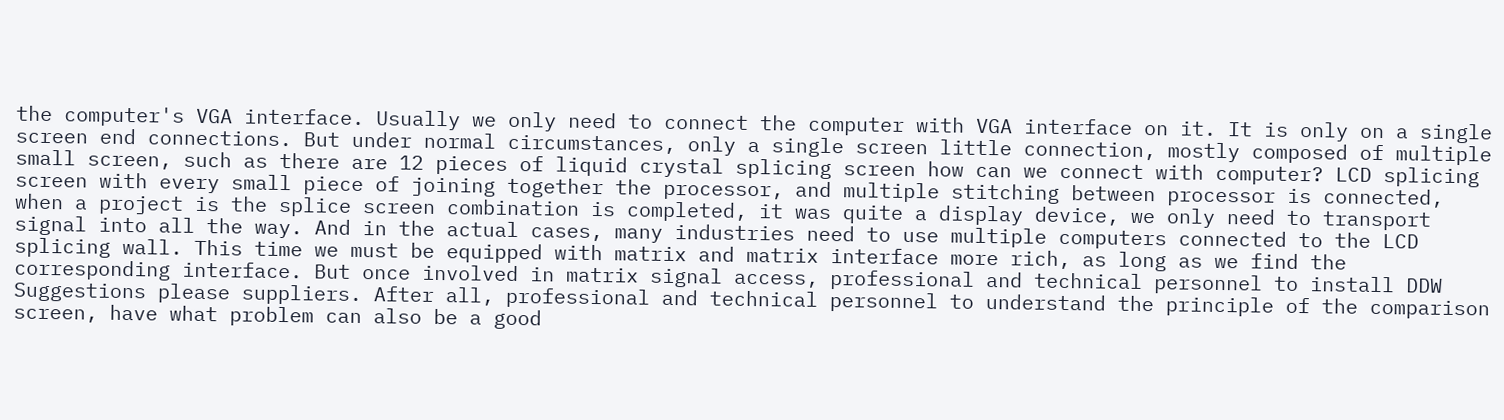the computer's VGA interface. Usually we only need to connect the computer with VGA interface on it. It is only on a single screen end connections. But under normal circumstances, only a single screen little connection, mostly composed of multiple small screen, such as there are 12 pieces of liquid crystal splicing screen how can we connect with computer? LCD splicing screen with every small piece of joining together the processor, and multiple stitching between processor is connected, when a project is the splice screen combination is completed, it was quite a display device, we only need to transport signal into all the way. And in the actual cases, many industries need to use multiple computers connected to the LCD splicing wall. This time we must be equipped with matrix and matrix interface more rich, as long as we find the corresponding interface. But once involved in matrix signal access, professional and technical personnel to install DDW Suggestions please suppliers. After all, professional and technical personnel to understand the principle of the comparison screen, have what problem can also be a good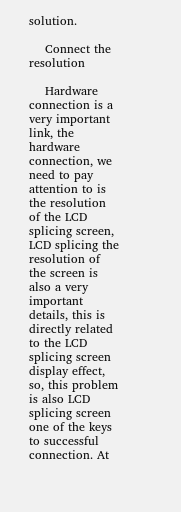solution.

    Connect the resolution

    Hardware connection is a very important link, the hardware connection, we need to pay attention to is the resolution of the LCD splicing screen, LCD splicing the resolution of the screen is also a very important details, this is directly related to the LCD splicing screen display effect, so, this problem is also LCD splicing screen one of the keys to successful connection. At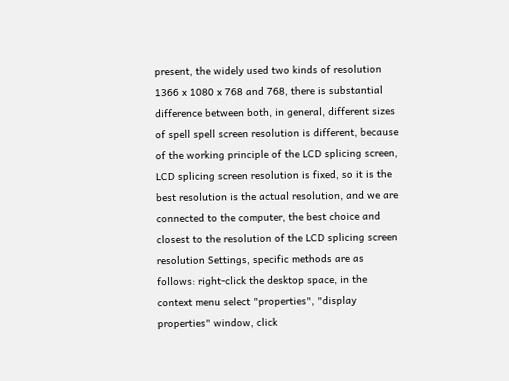present, the widely used two kinds of resolution 1366 x 1080 x 768 and 768, there is substantial difference between both, in general, different sizes of spell spell screen resolution is different, because of the working principle of the LCD splicing screen, LCD splicing screen resolution is fixed, so it is the best resolution is the actual resolution, and we are connected to the computer, the best choice and closest to the resolution of the LCD splicing screen resolution Settings, specific methods are as follows: right-click the desktop space, in the context menu select "properties", "display properties" window, click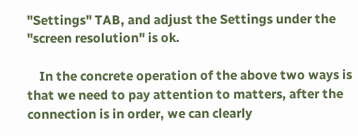"Settings" TAB, and adjust the Settings under the "screen resolution" is ok.

    In the concrete operation of the above two ways is that we need to pay attention to matters, after the connection is in order, we can clearly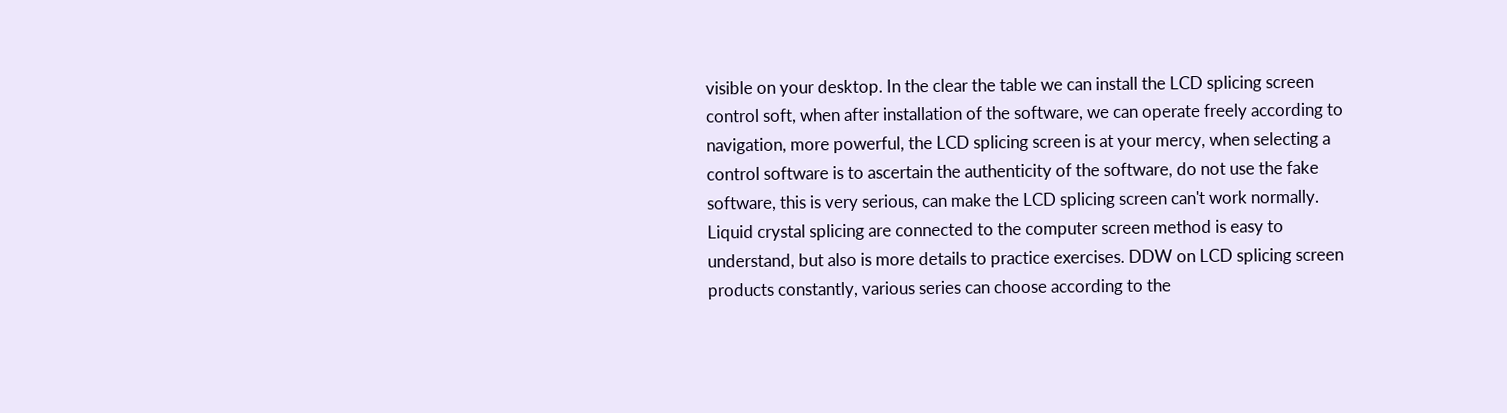visible on your desktop. In the clear the table we can install the LCD splicing screen control soft, when after installation of the software, we can operate freely according to navigation, more powerful, the LCD splicing screen is at your mercy, when selecting a control software is to ascertain the authenticity of the software, do not use the fake software, this is very serious, can make the LCD splicing screen can't work normally. Liquid crystal splicing are connected to the computer screen method is easy to understand, but also is more details to practice exercises. DDW on LCD splicing screen products constantly, various series can choose according to the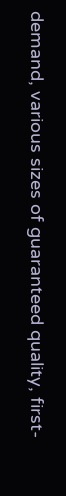demand, various sizes of guaranteed quality, first-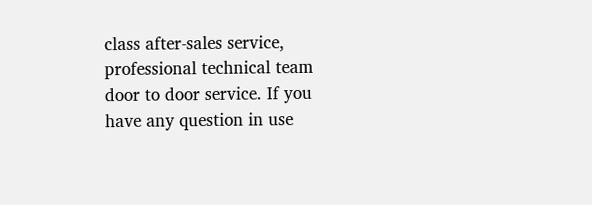class after-sales service, professional technical team door to door service. If you have any question in use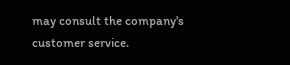may consult the company's customer service.